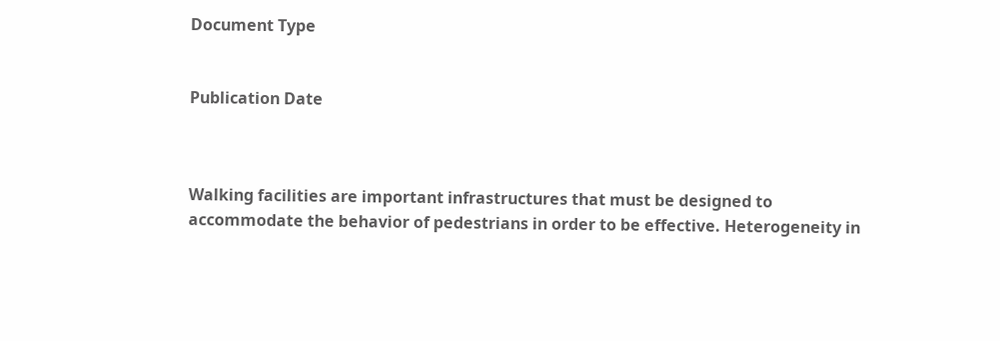Document Type


Publication Date



Walking facilities are important infrastructures that must be designed to accommodate the behavior of pedestrians in order to be effective. Heterogeneity in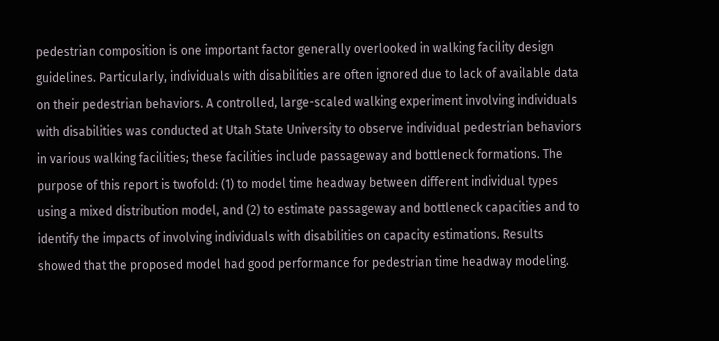pedestrian composition is one important factor generally overlooked in walking facility design guidelines. Particularly, individuals with disabilities are often ignored due to lack of available data on their pedestrian behaviors. A controlled, large-scaled walking experiment involving individuals with disabilities was conducted at Utah State University to observe individual pedestrian behaviors in various walking facilities; these facilities include passageway and bottleneck formations. The purpose of this report is twofold: (1) to model time headway between different individual types using a mixed distribution model, and (2) to estimate passageway and bottleneck capacities and to identify the impacts of involving individuals with disabilities on capacity estimations. Results showed that the proposed model had good performance for pedestrian time headway modeling.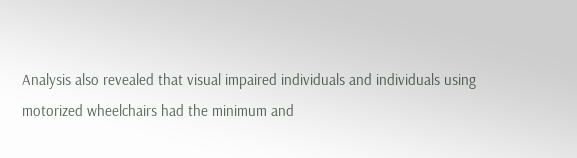Analysis also revealed that visual impaired individuals and individuals using motorized wheelchairs had the minimum and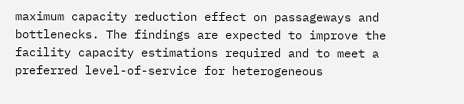maximum capacity reduction effect on passageways and bottlenecks. The findings are expected to improve the facility capacity estimations required and to meet a preferred level-of-service for heterogeneous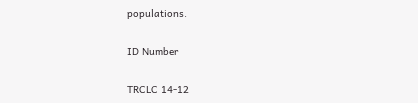populations.

ID Number

TRCLC 14-12